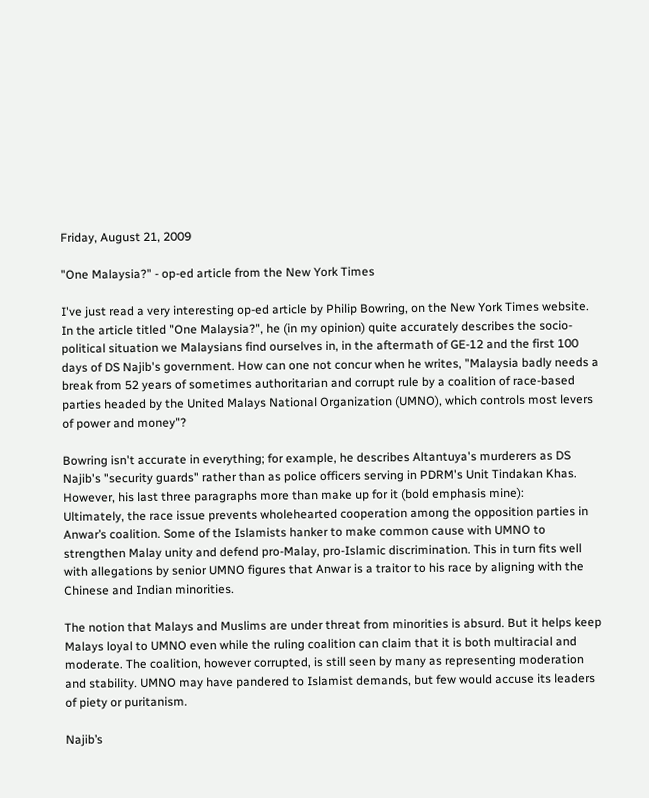Friday, August 21, 2009

"One Malaysia?" - op-ed article from the New York Times

I've just read a very interesting op-ed article by Philip Bowring, on the New York Times website. In the article titled "One Malaysia?", he (in my opinion) quite accurately describes the socio-political situation we Malaysians find ourselves in, in the aftermath of GE-12 and the first 100 days of DS Najib's government. How can one not concur when he writes, "Malaysia badly needs a break from 52 years of sometimes authoritarian and corrupt rule by a coalition of race-based parties headed by the United Malays National Organization (UMNO), which controls most levers of power and money"?

Bowring isn't accurate in everything; for example, he describes Altantuya's murderers as DS Najib's "security guards" rather than as police officers serving in PDRM's Unit Tindakan Khas. However, his last three paragraphs more than make up for it (bold emphasis mine):
Ultimately, the race issue prevents wholehearted cooperation among the opposition parties in Anwar’s coalition. Some of the Islamists hanker to make common cause with UMNO to strengthen Malay unity and defend pro-Malay, pro-Islamic discrimination. This in turn fits well with allegations by senior UMNO figures that Anwar is a traitor to his race by aligning with the Chinese and Indian minorities.

The notion that Malays and Muslims are under threat from minorities is absurd. But it helps keep Malays loyal to UMNO even while the ruling coalition can claim that it is both multiracial and moderate. The coalition, however corrupted, is still seen by many as representing moderation and stability. UMNO may have pandered to Islamist demands, but few would accuse its leaders of piety or puritanism.

Najib’s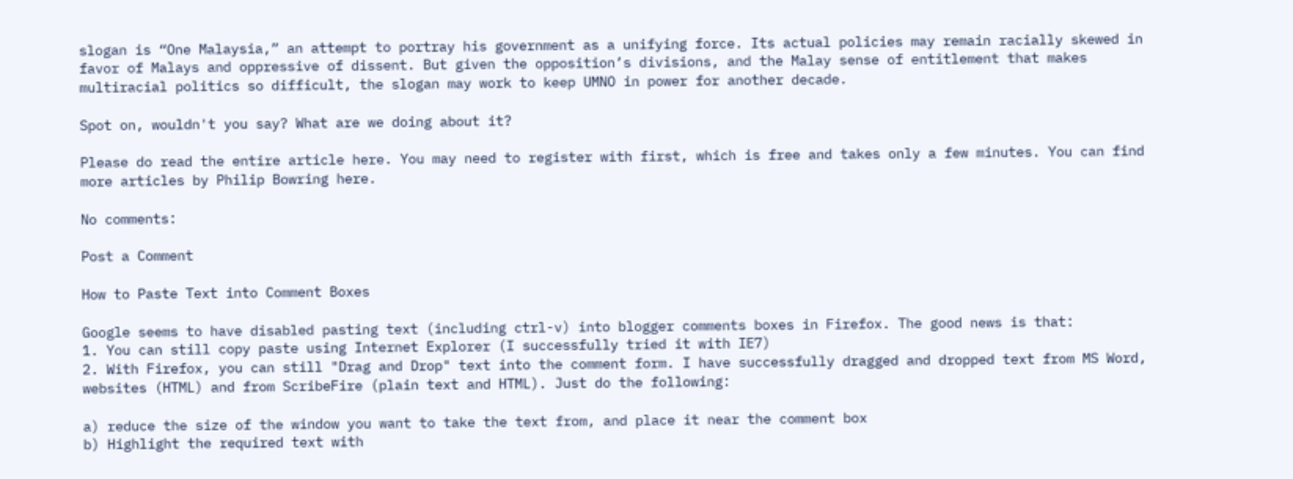slogan is “One Malaysia,” an attempt to portray his government as a unifying force. Its actual policies may remain racially skewed in favor of Malays and oppressive of dissent. But given the opposition’s divisions, and the Malay sense of entitlement that makes multiracial politics so difficult, the slogan may work to keep UMNO in power for another decade.

Spot on, wouldn't you say? What are we doing about it?

Please do read the entire article here. You may need to register with first, which is free and takes only a few minutes. You can find more articles by Philip Bowring here.

No comments:

Post a Comment

How to Paste Text into Comment Boxes

Google seems to have disabled pasting text (including ctrl-v) into blogger comments boxes in Firefox. The good news is that:
1. You can still copy paste using Internet Explorer (I successfully tried it with IE7)
2. With Firefox, you can still "Drag and Drop" text into the comment form. I have successfully dragged and dropped text from MS Word, websites (HTML) and from ScribeFire (plain text and HTML). Just do the following:

a) reduce the size of the window you want to take the text from, and place it near the comment box
b) Highlight the required text with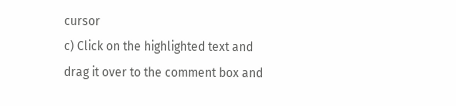cursor
c) Click on the highlighted text and drag it over to the comment box and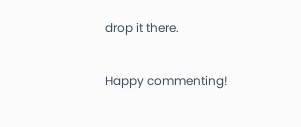drop it there.

Happy commenting!